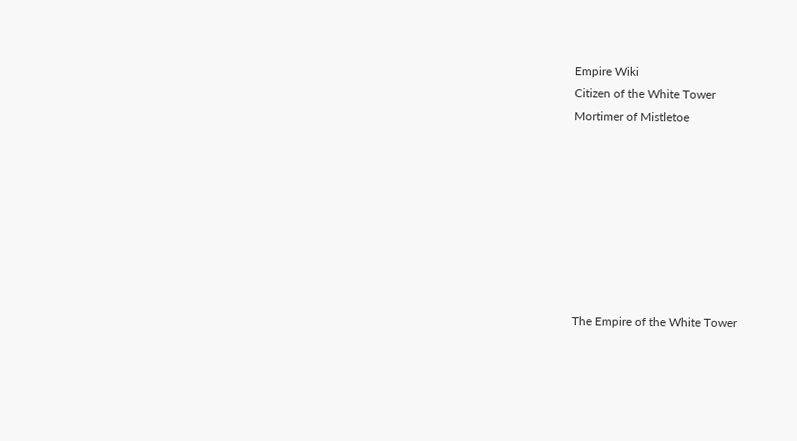Empire Wiki
Citizen of the White Tower
Mortimer of Mistletoe








The Empire of the White Tower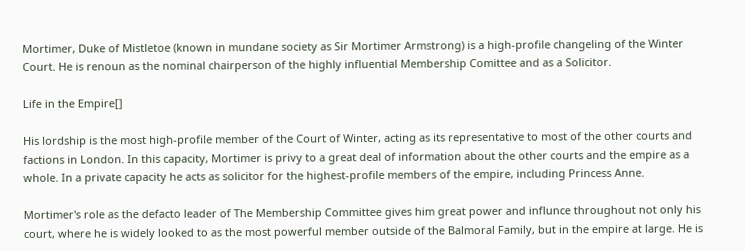Mortimer, Duke of Mistletoe (known in mundane society as Sir Mortimer Armstrong) is a high-profile changeling of the Winter Court. He is renoun as the nominal chairperson of the highly influential Membership Comittee and as a Solicitor.

Life in the Empire[]

His lordship is the most high-profile member of the Court of Winter, acting as its representative to most of the other courts and factions in London. In this capacity, Mortimer is privy to a great deal of information about the other courts and the empire as a whole. In a private capacity he acts as solicitor for the highest-profile members of the empire, including Princess Anne.

Mortimer's role as the defacto leader of The Membership Committee gives him great power and influnce throughout not only his court, where he is widely looked to as the most powerful member outside of the Balmoral Family, but in the empire at large. He is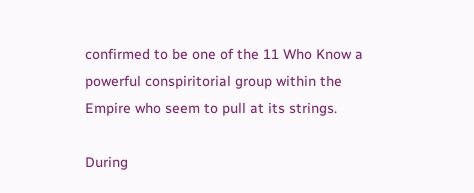confirmed to be one of the 11 Who Know a powerful conspiritorial group within the Empire who seem to pull at its strings.

During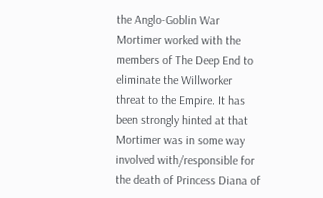the Anglo-Goblin War Mortimer worked with the members of The Deep End to eliminate the Willworker threat to the Empire. It has been strongly hinted at that Mortimer was in some way involved with/responsible for the death of Princess Diana of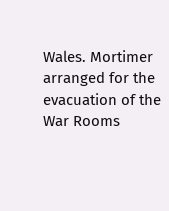Wales. Mortimer arranged for the evacuation of the War Rooms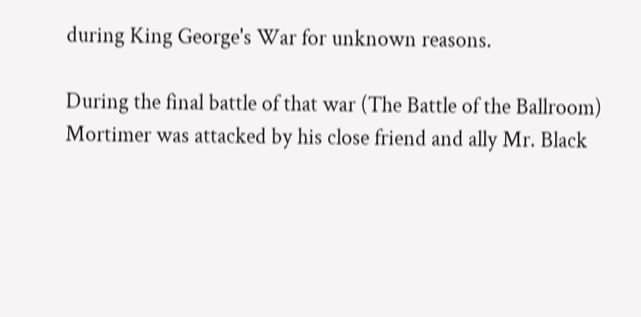during King George's War for unknown reasons.

During the final battle of that war (The Battle of the Ballroom) Mortimer was attacked by his close friend and ally Mr. Black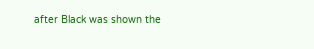after Black was shown the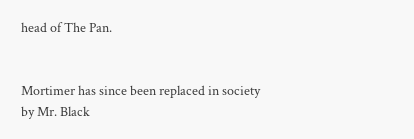head of The Pan.


Mortimer has since been replaced in society by Mr. Black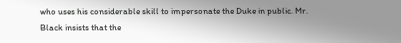who uses his considerable skill to impersonate the Duke in public. Mr. Black insists that the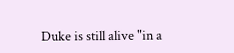Duke is still alive "in a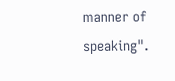manner of speaking".